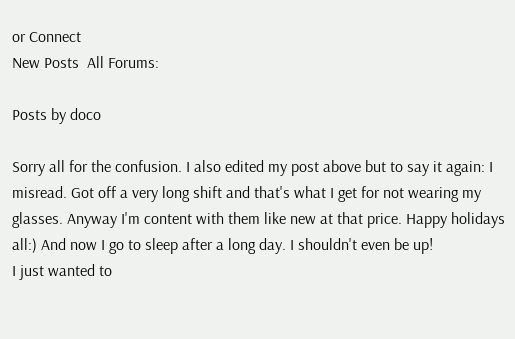or Connect
New Posts  All Forums:

Posts by doco

Sorry all for the confusion. I also edited my post above but to say it again: I misread. Got off a very long shift and that's what I get for not wearing my glasses. Anyway I'm content with them like new at that price. Happy holidays all:) And now I go to sleep after a long day. I shouldn't even be up!
I just wanted to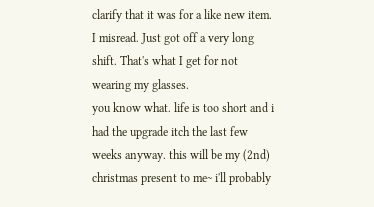clarify that it was for a like new item. I misread. Just got off a very long shift. That's what I get for not wearing my glasses.
you know what. life is too short and i had the upgrade itch the last few weeks anyway. this will be my (2nd) christmas present to me~ i'll probably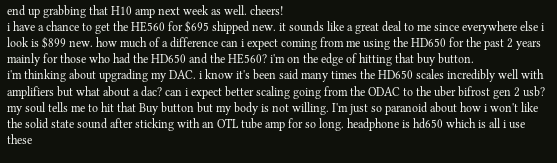end up grabbing that H10 amp next week as well. cheers!
i have a chance to get the HE560 for $695 shipped new. it sounds like a great deal to me since everywhere else i look is $899 new. how much of a difference can i expect coming from me using the HD650 for the past 2 years mainly for those who had the HD650 and the HE560? i'm on the edge of hitting that buy button.
i'm thinking about upgrading my DAC. i know it's been said many times the HD650 scales incredibly well with amplifiers but what about a dac? can i expect better scaling going from the ODAC to the uber bifrost gen 2 usb?
my soul tells me to hit that Buy button but my body is not willing. I'm just so paranoid about how i won't like the solid state sound after sticking with an OTL tube amp for so long. headphone is hd650 which is all i use these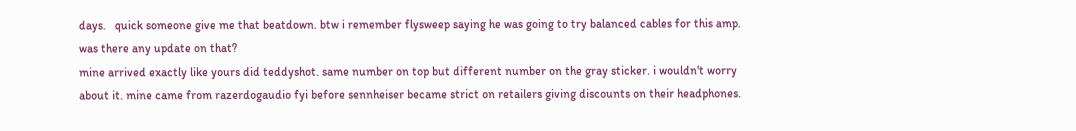days.   quick someone give me that beatdown. btw i remember flysweep saying he was going to try balanced cables for this amp. was there any update on that?
mine arrived exactly like yours did teddyshot. same number on top but different number on the gray sticker. i wouldn't worry about it. mine came from razerdogaudio fyi before sennheiser became strict on retailers giving discounts on their headphones.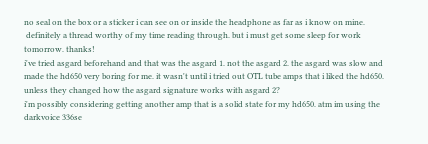no seal on the box or a sticker i can see on or inside the headphone as far as i know on mine.
 definitely a thread worthy of my time reading through. but i must get some sleep for work tomorrow. thanks!
i've tried asgard beforehand and that was the asgard 1. not the asgard 2. the asgard was slow and made the hd650 very boring for me. it wasn't until i tried out OTL tube amps that i liked the hd650. unless they changed how the asgard signature works with asgard 2?
i'm possibly considering getting another amp that is a solid state for my hd650. atm im using the darkvoice 336se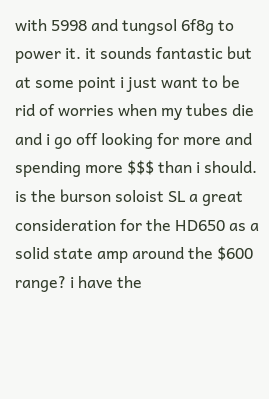with 5998 and tungsol 6f8g to power it. it sounds fantastic but at some point i just want to be rid of worries when my tubes die and i go off looking for more and spending more $$$ than i should. is the burson soloist SL a great consideration for the HD650 as a solid state amp around the $600 range? i have the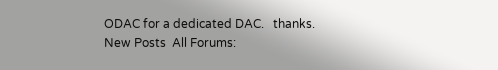ODAC for a dedicated DAC.   thanks.
New Posts  All Forums: